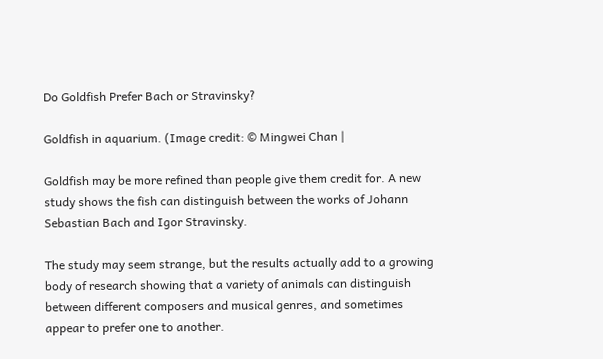Do Goldfish Prefer Bach or Stravinsky?

Goldfish in aquarium. (Image credit: © Mingwei Chan |

Goldfish may be more refined than people give them credit for. A new study shows the fish can distinguish between the works of Johann Sebastian Bach and Igor Stravinsky.

The study may seem strange, but the results actually add to a growing body of research showing that a variety of animals can distinguish between different composers and musical genres, and sometimes appear to prefer one to another.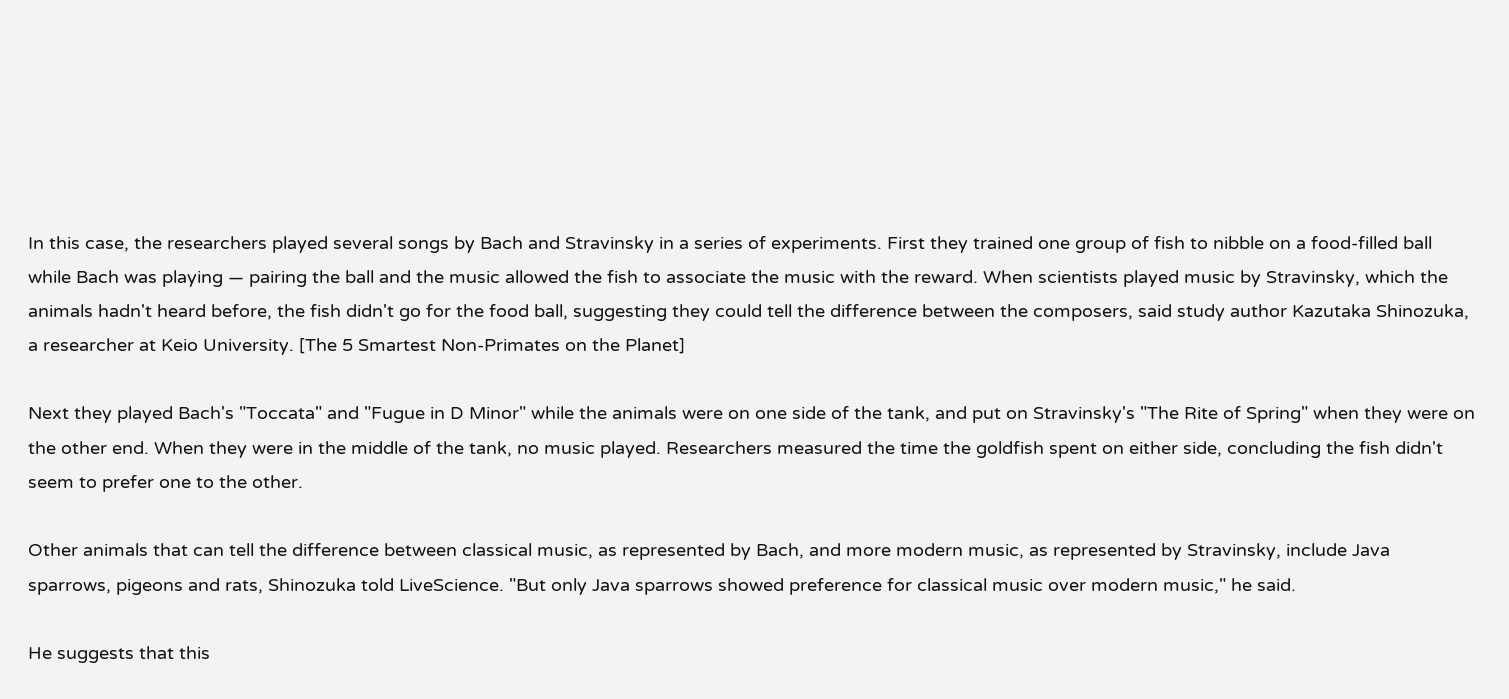In this case, the researchers played several songs by Bach and Stravinsky in a series of experiments. First they trained one group of fish to nibble on a food-filled ball while Bach was playing — pairing the ball and the music allowed the fish to associate the music with the reward. When scientists played music by Stravinsky, which the animals hadn't heard before, the fish didn't go for the food ball, suggesting they could tell the difference between the composers, said study author Kazutaka Shinozuka, a researcher at Keio University. [The 5 Smartest Non-Primates on the Planet]

Next they played Bach's "Toccata" and "Fugue in D Minor" while the animals were on one side of the tank, and put on Stravinsky's "The Rite of Spring" when they were on the other end. When they were in the middle of the tank, no music played. Researchers measured the time the goldfish spent on either side, concluding the fish didn't seem to prefer one to the other.

Other animals that can tell the difference between classical music, as represented by Bach, and more modern music, as represented by Stravinsky, include Java sparrows, pigeons and rats, Shinozuka told LiveScience. "But only Java sparrows showed preference for classical music over modern music," he said.

He suggests that this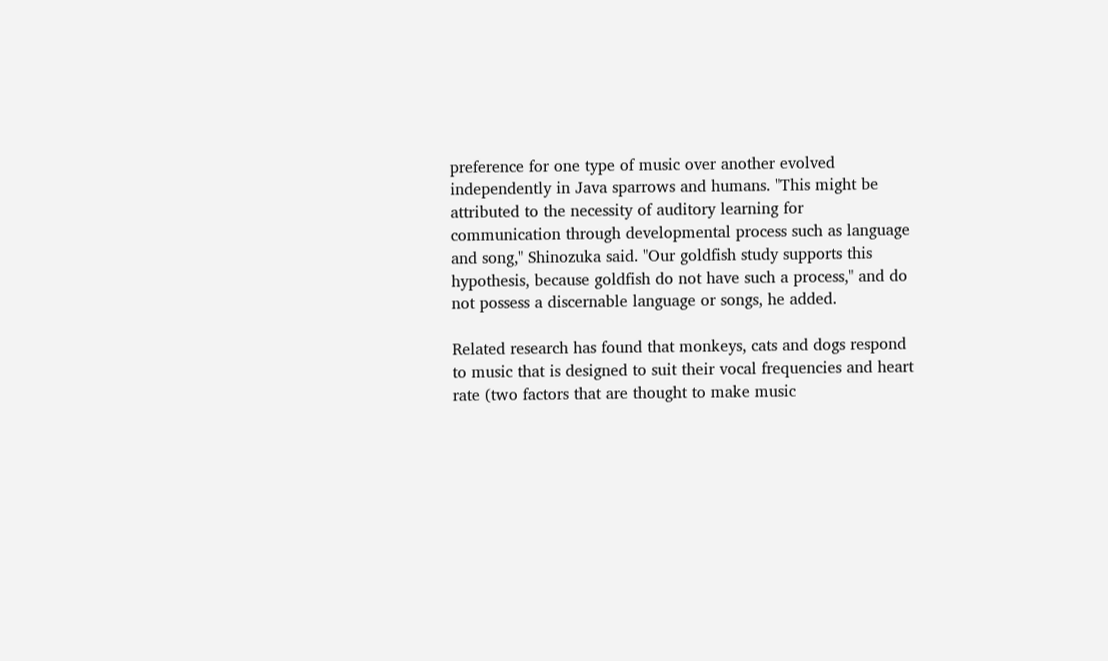preference for one type of music over another evolved independently in Java sparrows and humans. "This might be attributed to the necessity of auditory learning for communication through developmental process such as language and song," Shinozuka said. "Our goldfish study supports this hypothesis, because goldfish do not have such a process," and do not possess a discernable language or songs, he added.

Related research has found that monkeys, cats and dogs respond to music that is designed to suit their vocal frequencies and heart rate (two factors that are thought to make music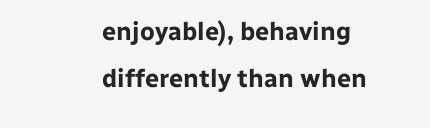enjoyable), behaving differently than when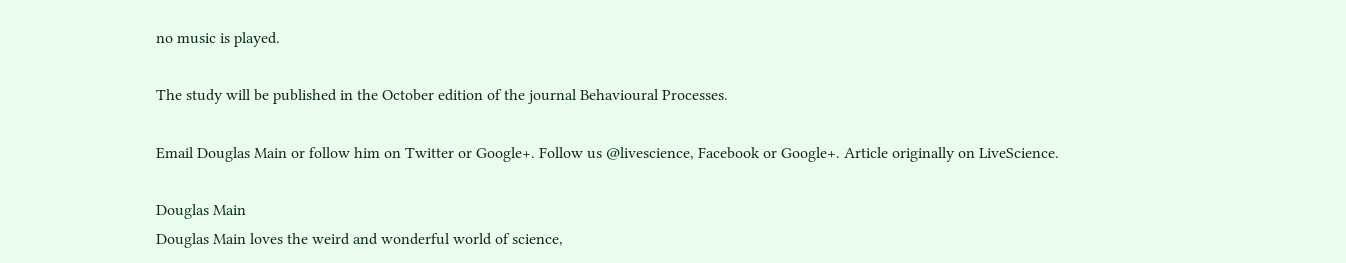no music is played.

The study will be published in the October edition of the journal Behavioural Processes.

Email Douglas Main or follow him on Twitter or Google+. Follow us @livescience, Facebook or Google+. Article originally on LiveScience.

Douglas Main
Douglas Main loves the weird and wonderful world of science,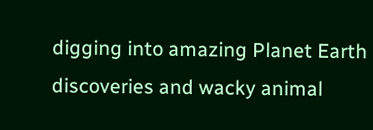digging into amazing Planet Earth discoveries and wacky animal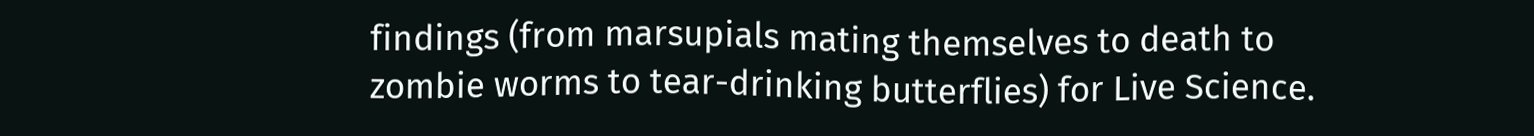findings (from marsupials mating themselves to death to zombie worms to tear-drinking butterflies) for Live Science.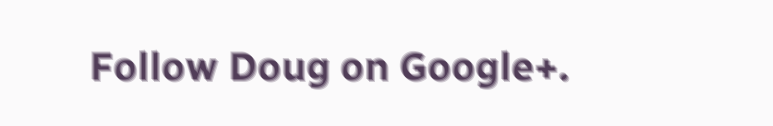Follow Doug on Google+.